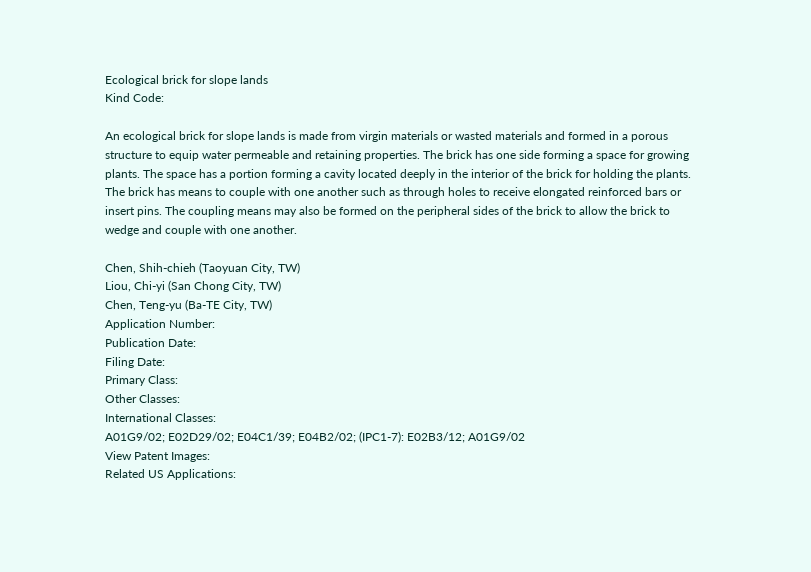Ecological brick for slope lands
Kind Code:

An ecological brick for slope lands is made from virgin materials or wasted materials and formed in a porous structure to equip water permeable and retaining properties. The brick has one side forming a space for growing plants. The space has a portion forming a cavity located deeply in the interior of the brick for holding the plants. The brick has means to couple with one another such as through holes to receive elongated reinforced bars or insert pins. The coupling means may also be formed on the peripheral sides of the brick to allow the brick to wedge and couple with one another.

Chen, Shih-chieh (Taoyuan City, TW)
Liou, Chi-yi (San Chong City, TW)
Chen, Teng-yu (Ba-TE City, TW)
Application Number:
Publication Date:
Filing Date:
Primary Class:
Other Classes:
International Classes:
A01G9/02; E02D29/02; E04C1/39; E04B2/02; (IPC1-7): E02B3/12; A01G9/02
View Patent Images:
Related US Applications: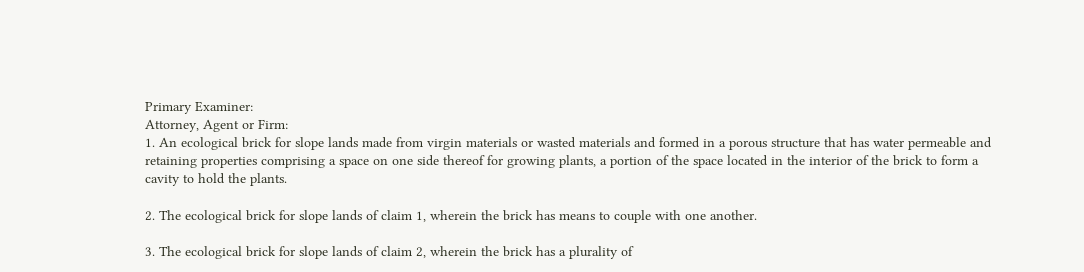Primary Examiner:
Attorney, Agent or Firm:
1. An ecological brick for slope lands made from virgin materials or wasted materials and formed in a porous structure that has water permeable and retaining properties comprising a space on one side thereof for growing plants, a portion of the space located in the interior of the brick to form a cavity to hold the plants.

2. The ecological brick for slope lands of claim 1, wherein the brick has means to couple with one another.

3. The ecological brick for slope lands of claim 2, wherein the brick has a plurality of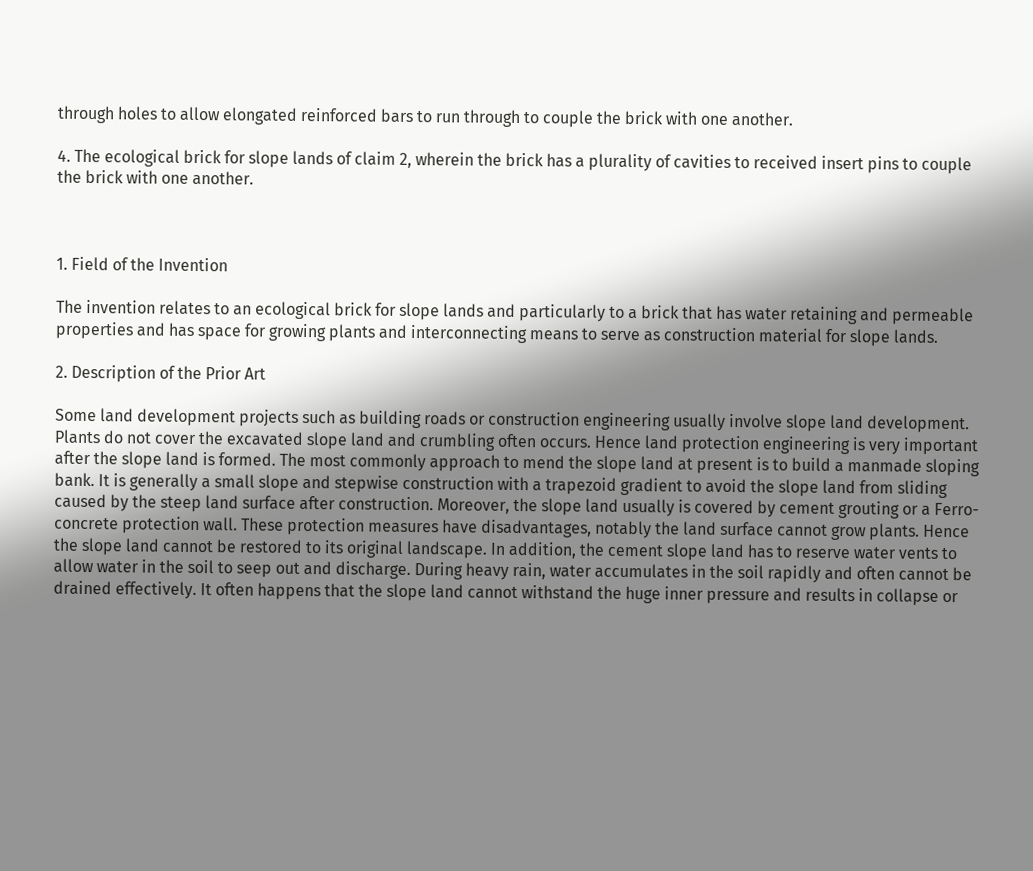through holes to allow elongated reinforced bars to run through to couple the brick with one another.

4. The ecological brick for slope lands of claim 2, wherein the brick has a plurality of cavities to received insert pins to couple the brick with one another.



1. Field of the Invention

The invention relates to an ecological brick for slope lands and particularly to a brick that has water retaining and permeable properties and has space for growing plants and interconnecting means to serve as construction material for slope lands.

2. Description of the Prior Art

Some land development projects such as building roads or construction engineering usually involve slope land development. Plants do not cover the excavated slope land and crumbling often occurs. Hence land protection engineering is very important after the slope land is formed. The most commonly approach to mend the slope land at present is to build a manmade sloping bank. It is generally a small slope and stepwise construction with a trapezoid gradient to avoid the slope land from sliding caused by the steep land surface after construction. Moreover, the slope land usually is covered by cement grouting or a Ferro-concrete protection wall. These protection measures have disadvantages, notably the land surface cannot grow plants. Hence the slope land cannot be restored to its original landscape. In addition, the cement slope land has to reserve water vents to allow water in the soil to seep out and discharge. During heavy rain, water accumulates in the soil rapidly and often cannot be drained effectively. It often happens that the slope land cannot withstand the huge inner pressure and results in collapse or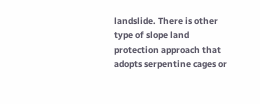landslide. There is other type of slope land protection approach that adopts serpentine cages or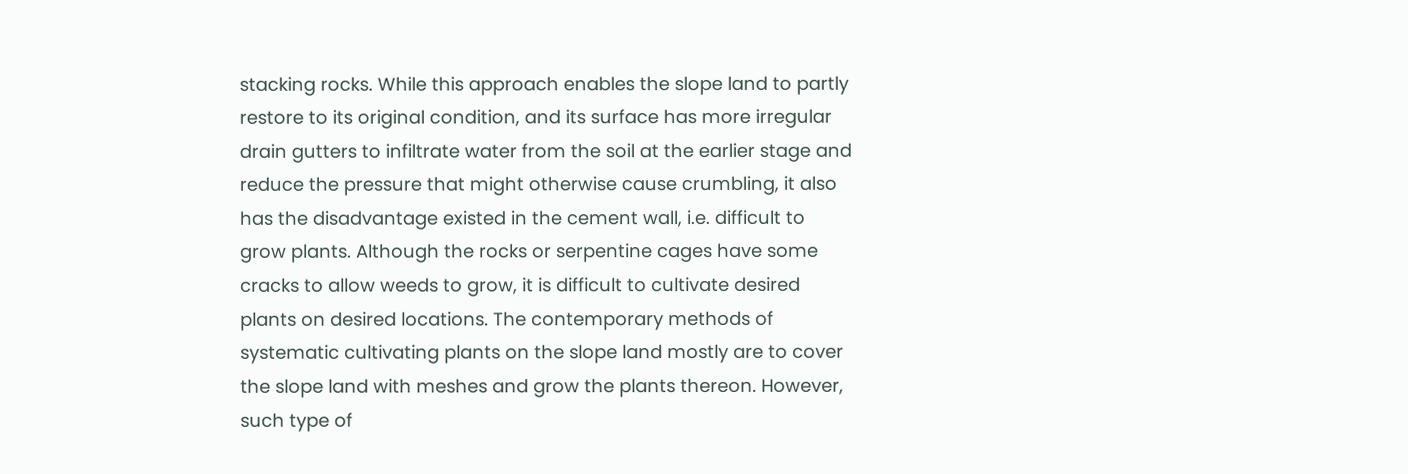stacking rocks. While this approach enables the slope land to partly restore to its original condition, and its surface has more irregular drain gutters to infiltrate water from the soil at the earlier stage and reduce the pressure that might otherwise cause crumbling, it also has the disadvantage existed in the cement wall, i.e. difficult to grow plants. Although the rocks or serpentine cages have some cracks to allow weeds to grow, it is difficult to cultivate desired plants on desired locations. The contemporary methods of systematic cultivating plants on the slope land mostly are to cover the slope land with meshes and grow the plants thereon. However, such type of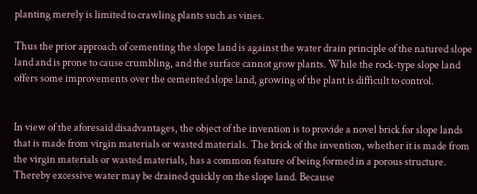planting merely is limited to crawling plants such as vines.

Thus the prior approach of cementing the slope land is against the water drain principle of the natured slope land and is prone to cause crumbling, and the surface cannot grow plants. While the rock-type slope land offers some improvements over the cemented slope land, growing of the plant is difficult to control.


In view of the aforesaid disadvantages, the object of the invention is to provide a novel brick for slope lands that is made from virgin materials or wasted materials. The brick of the invention, whether it is made from the virgin materials or wasted materials, has a common feature of being formed in a porous structure. Thereby excessive water may be drained quickly on the slope land. Because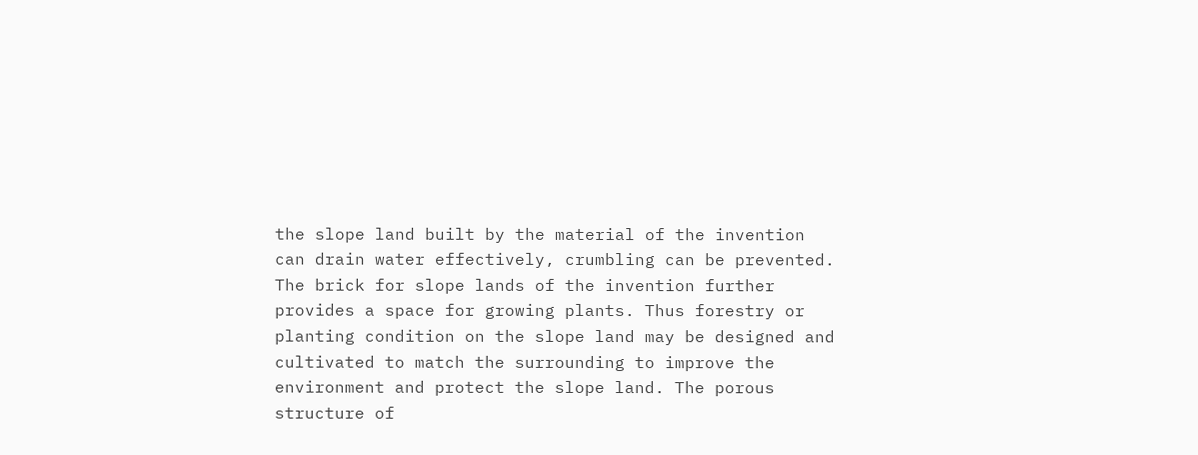the slope land built by the material of the invention can drain water effectively, crumbling can be prevented. The brick for slope lands of the invention further provides a space for growing plants. Thus forestry or planting condition on the slope land may be designed and cultivated to match the surrounding to improve the environment and protect the slope land. The porous structure of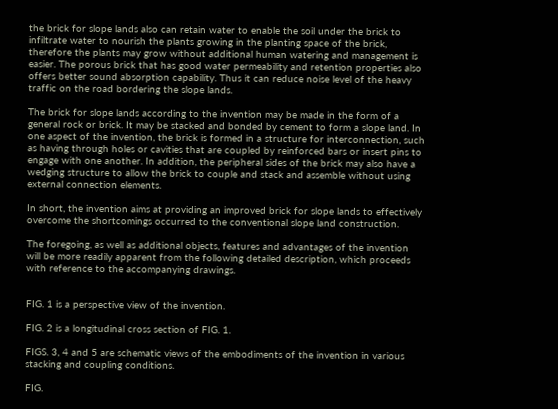the brick for slope lands also can retain water to enable the soil under the brick to infiltrate water to nourish the plants growing in the planting space of the brick, therefore the plants may grow without additional human watering and management is easier. The porous brick that has good water permeability and retention properties also offers better sound absorption capability. Thus it can reduce noise level of the heavy traffic on the road bordering the slope lands.

The brick for slope lands according to the invention may be made in the form of a general rock or brick. It may be stacked and bonded by cement to form a slope land. In one aspect of the invention, the brick is formed in a structure for interconnection, such as having through holes or cavities that are coupled by reinforced bars or insert pins to engage with one another. In addition, the peripheral sides of the brick may also have a wedging structure to allow the brick to couple and stack and assemble without using external connection elements.

In short, the invention aims at providing an improved brick for slope lands to effectively overcome the shortcomings occurred to the conventional slope land construction.

The foregoing, as well as additional objects, features and advantages of the invention will be more readily apparent from the following detailed description, which proceeds with reference to the accompanying drawings.


FIG. 1 is a perspective view of the invention.

FIG. 2 is a longitudinal cross section of FIG. 1.

FIGS. 3, 4 and 5 are schematic views of the embodiments of the invention in various stacking and coupling conditions.

FIG.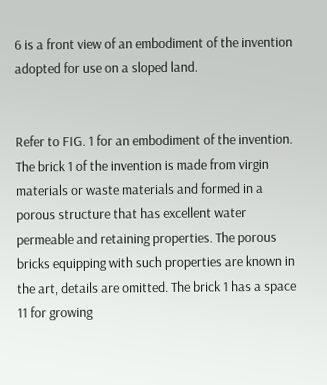6 is a front view of an embodiment of the invention adopted for use on a sloped land.


Refer to FIG. 1 for an embodiment of the invention. The brick 1 of the invention is made from virgin materials or waste materials and formed in a porous structure that has excellent water permeable and retaining properties. The porous bricks equipping with such properties are known in the art, details are omitted. The brick 1 has a space 11 for growing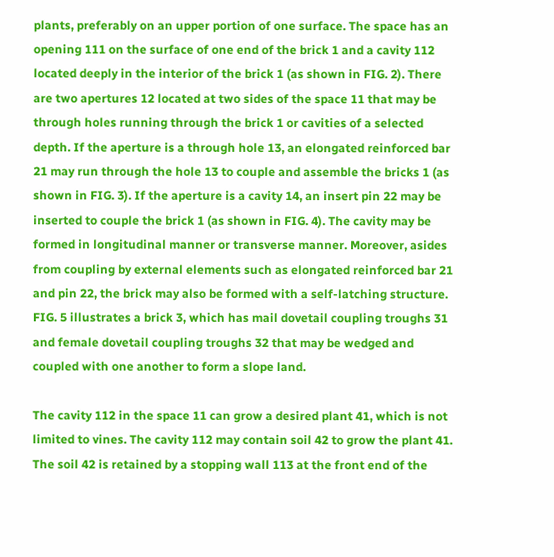plants, preferably on an upper portion of one surface. The space has an opening 111 on the surface of one end of the brick 1 and a cavity 112 located deeply in the interior of the brick 1 (as shown in FIG. 2). There are two apertures 12 located at two sides of the space 11 that may be through holes running through the brick 1 or cavities of a selected depth. If the aperture is a through hole 13, an elongated reinforced bar 21 may run through the hole 13 to couple and assemble the bricks 1 (as shown in FIG. 3). If the aperture is a cavity 14, an insert pin 22 may be inserted to couple the brick 1 (as shown in FIG. 4). The cavity may be formed in longitudinal manner or transverse manner. Moreover, asides from coupling by external elements such as elongated reinforced bar 21 and pin 22, the brick may also be formed with a self-latching structure. FIG. 5 illustrates a brick 3, which has mail dovetail coupling troughs 31 and female dovetail coupling troughs 32 that may be wedged and coupled with one another to form a slope land.

The cavity 112 in the space 11 can grow a desired plant 41, which is not limited to vines. The cavity 112 may contain soil 42 to grow the plant 41. The soil 42 is retained by a stopping wall 113 at the front end of the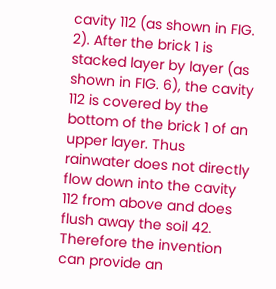cavity 112 (as shown in FIG. 2). After the brick 1 is stacked layer by layer (as shown in FIG. 6), the cavity 112 is covered by the bottom of the brick 1 of an upper layer. Thus rainwater does not directly flow down into the cavity 112 from above and does flush away the soil 42. Therefore the invention can provide an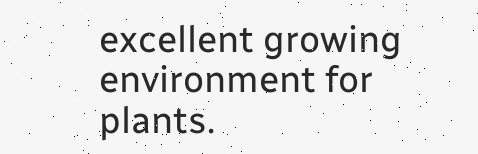excellent growing environment for plants.